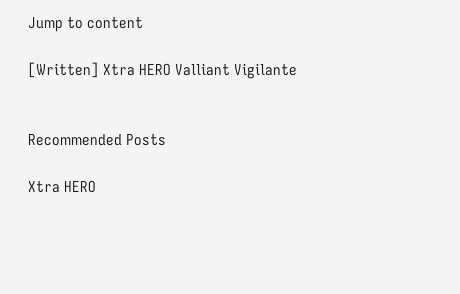Jump to content

[Written] Xtra HERO Valliant Vigilante


Recommended Posts

Xtra HERO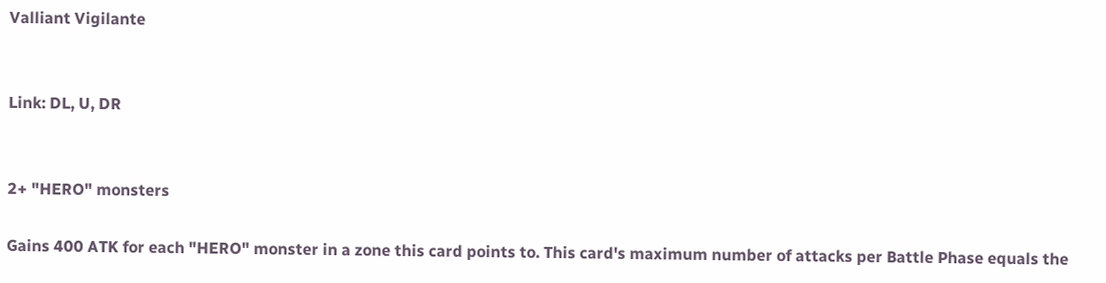Valliant Vigilante


Link: DL, U, DR


2+ "HERO" monsters

Gains 400 ATK for each "HERO" monster in a zone this card points to. This card's maximum number of attacks per Battle Phase equals the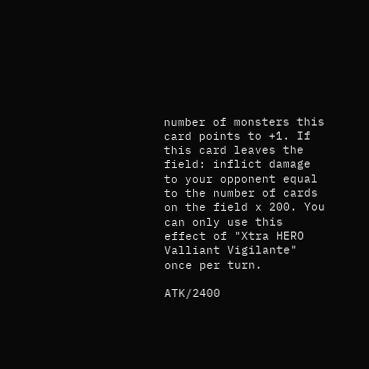number of monsters this card points to +1. If this card leaves the field: inflict damage to your opponent equal to the number of cards on the field x 200. You can only use this effect of "Xtra HERO Valliant Vigilante" once per turn.

ATK/2400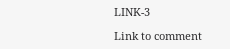LINK-3

Link to comment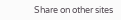Share on other sites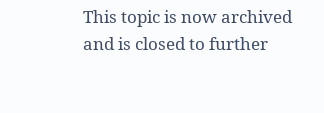This topic is now archived and is closed to further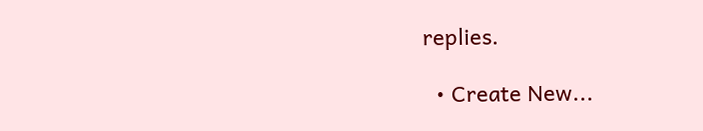replies.

  • Create New...